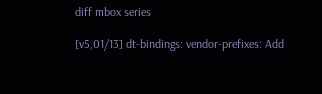diff mbox series

[v5,01/13] dt-bindings: vendor-prefixes: Add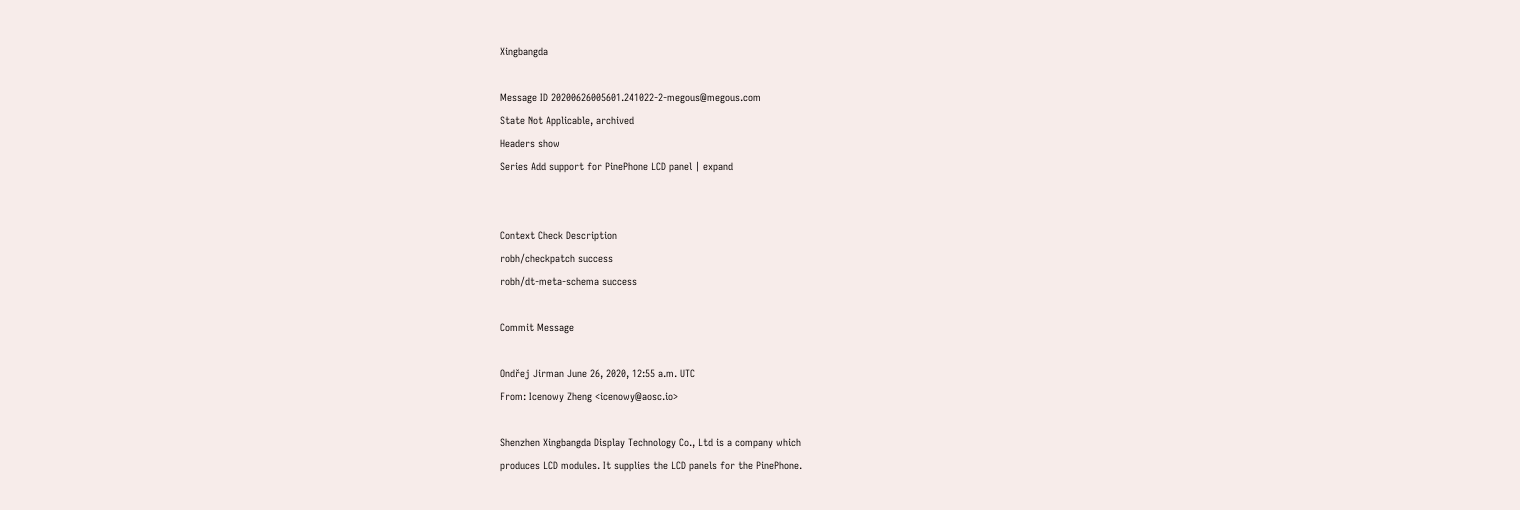Xingbangda

Message ID 20200626005601.241022-2-megous@megous.com
State Not Applicable, archived
Headers show
Series Add support for PinePhone LCD panel | expand


Context Check Description
robh/checkpatch success
robh/dt-meta-schema success

Commit Message

Ondřej Jirman June 26, 2020, 12:55 a.m. UTC
From: Icenowy Zheng <icenowy@aosc.io>

Shenzhen Xingbangda Display Technology Co., Ltd is a company which
produces LCD modules. It supplies the LCD panels for the PinePhone.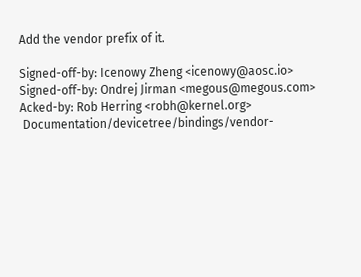Add the vendor prefix of it.

Signed-off-by: Icenowy Zheng <icenowy@aosc.io>
Signed-off-by: Ondrej Jirman <megous@megous.com>
Acked-by: Rob Herring <robh@kernel.org>
 Documentation/devicetree/bindings/vendor-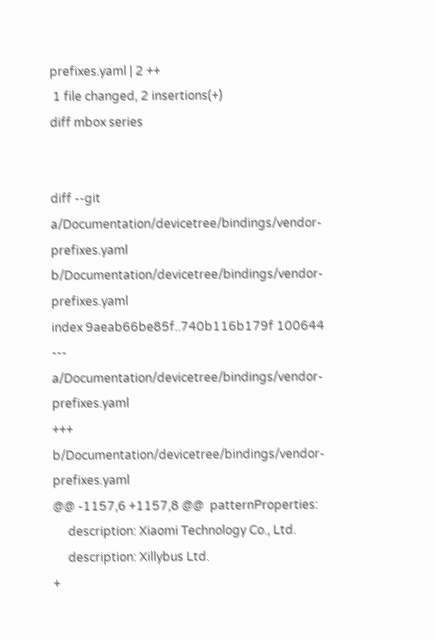prefixes.yaml | 2 ++
 1 file changed, 2 insertions(+)
diff mbox series


diff --git a/Documentation/devicetree/bindings/vendor-prefixes.yaml b/Documentation/devicetree/bindings/vendor-prefixes.yaml
index 9aeab66be85f..740b116b179f 100644
--- a/Documentation/devicetree/bindings/vendor-prefixes.yaml
+++ b/Documentation/devicetree/bindings/vendor-prefixes.yaml
@@ -1157,6 +1157,8 @@  patternProperties:
     description: Xiaomi Technology Co., Ltd.
     description: Xillybus Ltd.
+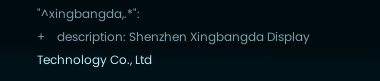"^xingbangda,.*":
+    description: Shenzhen Xingbangda Display Technology Co., Ltd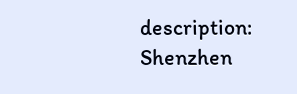description: Shenzhen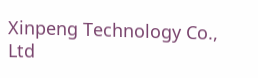Xinpeng Technology Co., Ltd